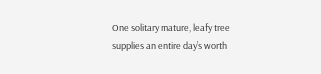One solitary mature, leafy tree supplies an entire day’s worth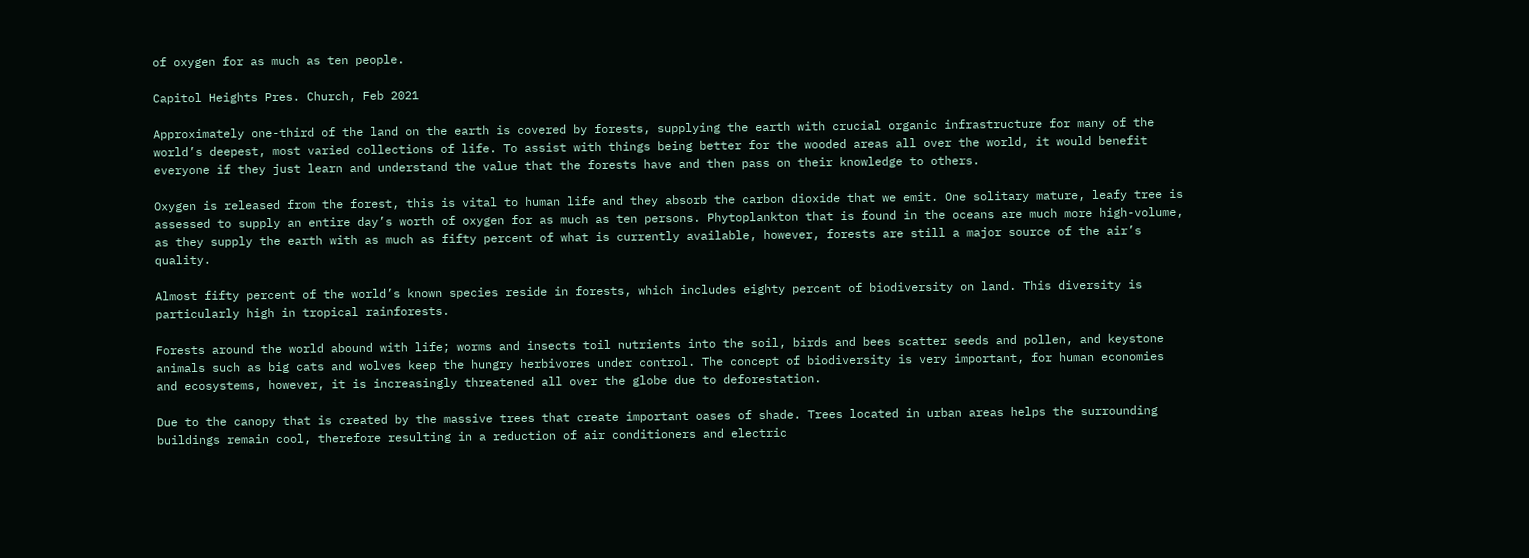of oxygen for as much as ten people.

Capitol Heights Pres. Church, Feb 2021

Approximately one-third of the land on the earth is covered by forests, supplying the earth with crucial organic infrastructure for many of the world’s deepest, most varied collections of life. To assist with things being better for the wooded areas all over the world, it would benefit everyone if they just learn and understand the value that the forests have and then pass on their knowledge to others.

Oxygen is released from the forest, this is vital to human life and they absorb the carbon dioxide that we emit. One solitary mature, leafy tree is assessed to supply an entire day’s worth of oxygen for as much as ten persons. Phytoplankton that is found in the oceans are much more high-volume, as they supply the earth with as much as fifty percent of what is currently available, however, forests are still a major source of the air’s quality.

Almost fifty percent of the world’s known species reside in forests, which includes eighty percent of biodiversity on land. This diversity is particularly high in tropical rainforests.

Forests around the world abound with life; worms and insects toil nutrients into the soil, birds and bees scatter seeds and pollen, and keystone animals such as big cats and wolves keep the hungry herbivores under control. The concept of biodiversity is very important, for human economies and ecosystems, however, it is increasingly threatened all over the globe due to deforestation.

Due to the canopy that is created by the massive trees that create important oases of shade. Trees located in urban areas helps the surrounding buildings remain cool, therefore resulting in a reduction of air conditioners and electric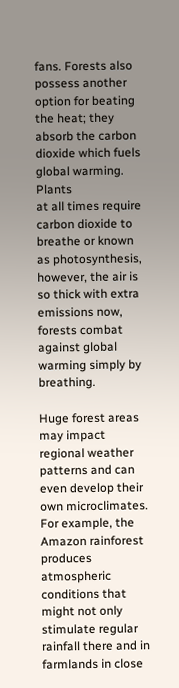fans. Forests also possess another option for beating the heat; they absorb the carbon dioxide which fuels global warming. Plants
at all times require carbon dioxide to breathe or known as photosynthesis, however, the air is so thick with extra emissions now, forests combat against global warming simply by breathing.

Huge forest areas may impact regional weather patterns and can even develop their own microclimates. For example, the Amazon rainforest produces atmospheric conditions that might not only stimulate regular rainfall there and in farmlands in close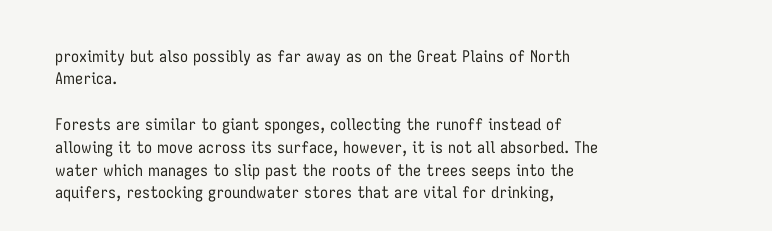proximity but also possibly as far away as on the Great Plains of North America.

Forests are similar to giant sponges, collecting the runoff instead of allowing it to move across its surface, however, it is not all absorbed. The water which manages to slip past the roots of the trees seeps into the aquifers, restocking groundwater stores that are vital for drinking,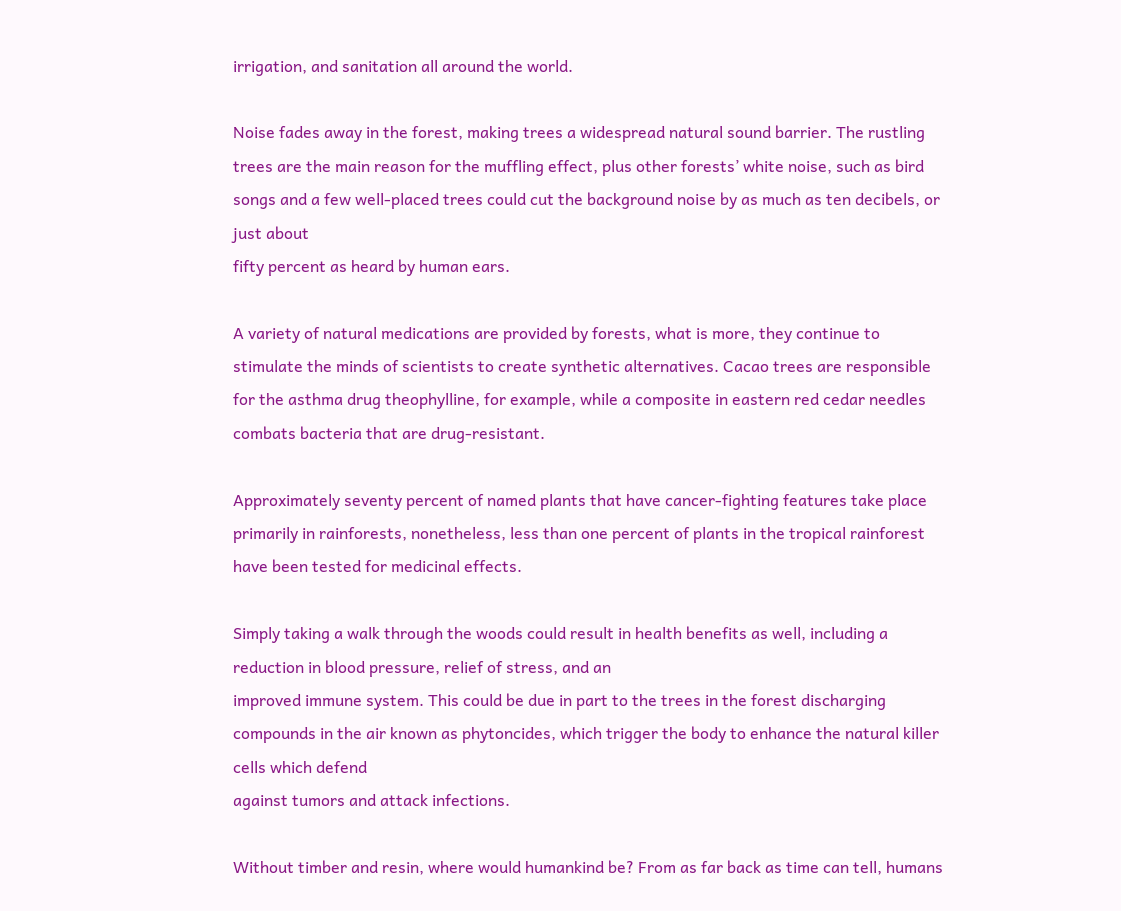irrigation, and sanitation all around the world.

Noise fades away in the forest, making trees a widespread natural sound barrier. The rustling trees are the main reason for the muffling effect, plus other forests’ white noise, such as bird songs and a few well-placed trees could cut the background noise by as much as ten decibels, or just about
fifty percent as heard by human ears.

A variety of natural medications are provided by forests, what is more, they continue to stimulate the minds of scientists to create synthetic alternatives. Cacao trees are responsible for the asthma drug theophylline, for example, while a composite in eastern red cedar needles combats bacteria that are drug-resistant.

Approximately seventy percent of named plants that have cancer-fighting features take place primarily in rainforests, nonetheless, less than one percent of plants in the tropical rainforest have been tested for medicinal effects.

Simply taking a walk through the woods could result in health benefits as well, including a reduction in blood pressure, relief of stress, and an
improved immune system. This could be due in part to the trees in the forest discharging compounds in the air known as phytoncides, which trigger the body to enhance the natural killer cells which defend
against tumors and attack infections.

Without timber and resin, where would humankind be? From as far back as time can tell, humans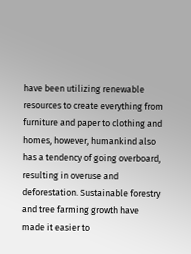have been utilizing renewable resources to create everything from furniture and paper to clothing and homes, however, humankind also has a tendency of going overboard, resulting in overuse and deforestation. Sustainable forestry and tree farming growth have made it easier to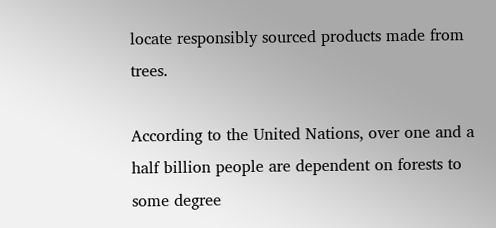locate responsibly sourced products made from trees.

According to the United Nations, over one and a half billion people are dependent on forests to some degree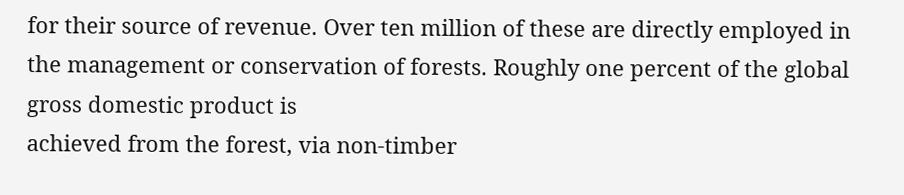for their source of revenue. Over ten million of these are directly employed in the management or conservation of forests. Roughly one percent of the global gross domestic product is
achieved from the forest, via non-timber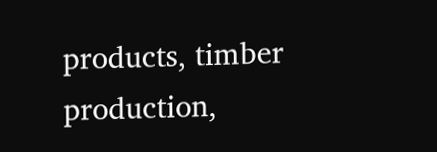products, timber production,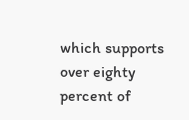which supports over eighty percent of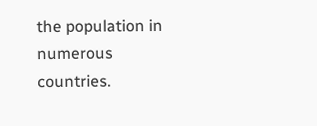the population in numerous countries.